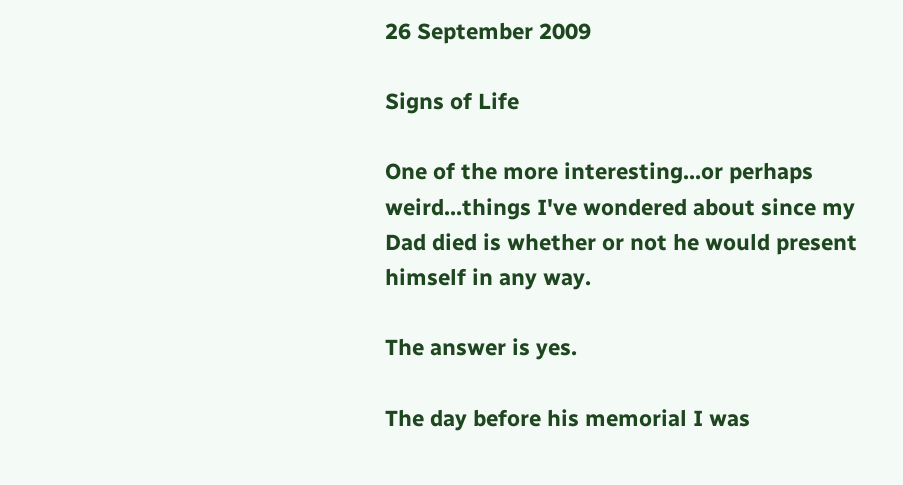26 September 2009

Signs of Life

One of the more interesting...or perhaps weird...things I've wondered about since my Dad died is whether or not he would present himself in any way.

The answer is yes.

The day before his memorial I was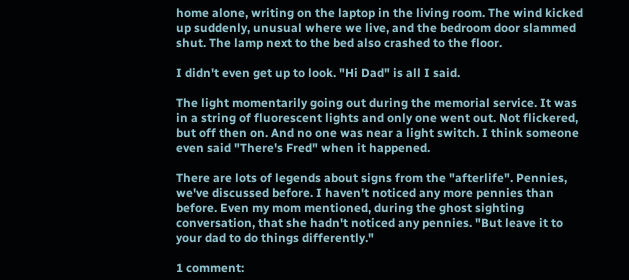home alone, writing on the laptop in the living room. The wind kicked up suddenly, unusual where we live, and the bedroom door slammed shut. The lamp next to the bed also crashed to the floor.

I didn't even get up to look. "Hi Dad" is all I said.

The light momentarily going out during the memorial service. It was in a string of fluorescent lights and only one went out. Not flickered, but off then on. And no one was near a light switch. I think someone even said "There's Fred" when it happened.

There are lots of legends about signs from the "afterlife". Pennies, we've discussed before. I haven't noticed any more pennies than before. Even my mom mentioned, during the ghost sighting conversation, that she hadn't noticed any pennies. "But leave it to your dad to do things differently."

1 comment: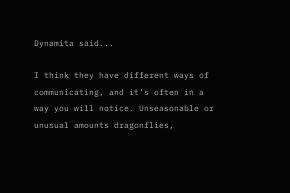Dynamita said...

I think they have different ways of communicating, and it's often in a way you will notice. Unseasonable or unusual amounts dragonflies,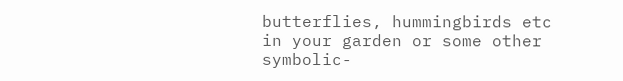butterflies, hummingbirds etc in your garden or some other symbolic-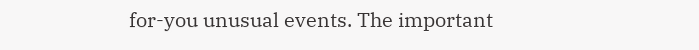for-you unusual events. The important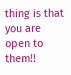thing is that you are open to them!!